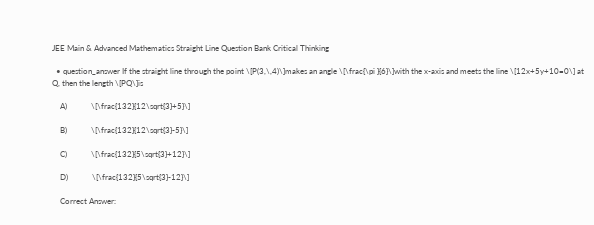JEE Main & Advanced Mathematics Straight Line Question Bank Critical Thinking

  • question_answer If the straight line through the point \[P(3,\,4)\]makes an angle \[\frac{\pi }{6}\]with the x-axis and meets the line \[12x+5y+10=0\] at Q, then the length \[PQ\]is

    A)            \[\frac{132}{12\sqrt{3}+5}\]

    B)            \[\frac{132}{12\sqrt{3}-5}\]

    C)            \[\frac{132}{5\sqrt{3}+12}\]

    D)            \[\frac{132}{5\sqrt{3}-12}\]

    Correct Answer: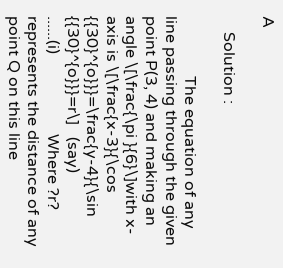A

    Solution :

               The equation of any line passing through the given point P(3, 4) and making an angle \[\frac{\pi }{6}\]with x-axis is \[\frac{x-3}{\cos {{30}^{o}}}=\frac{y-4}{\sin {{30}^{o}}}=r\]   (say)           ......(i)                    Where ?r? represents the distance of any point Q on this line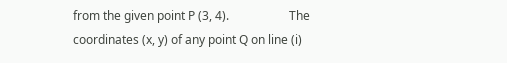from the given point P (3, 4).                    The coordinates (x, y) of any point Q on line (i)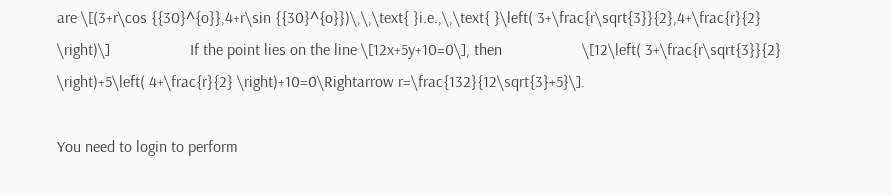are \[(3+r\cos {{30}^{o}},4+r\sin {{30}^{o}})\,\,\text{ }i.e.,\,\text{ }\left( 3+\frac{r\sqrt{3}}{2},4+\frac{r}{2} \right)\]                    If the point lies on the line \[12x+5y+10=0\], then                    \[12\left( 3+\frac{r\sqrt{3}}{2} \right)+5\left( 4+\frac{r}{2} \right)+10=0\Rightarrow r=\frac{132}{12\sqrt{3}+5}\].

You need to login to perform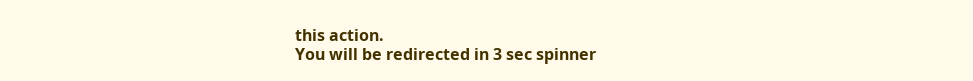this action.
You will be redirected in 3 sec spinner